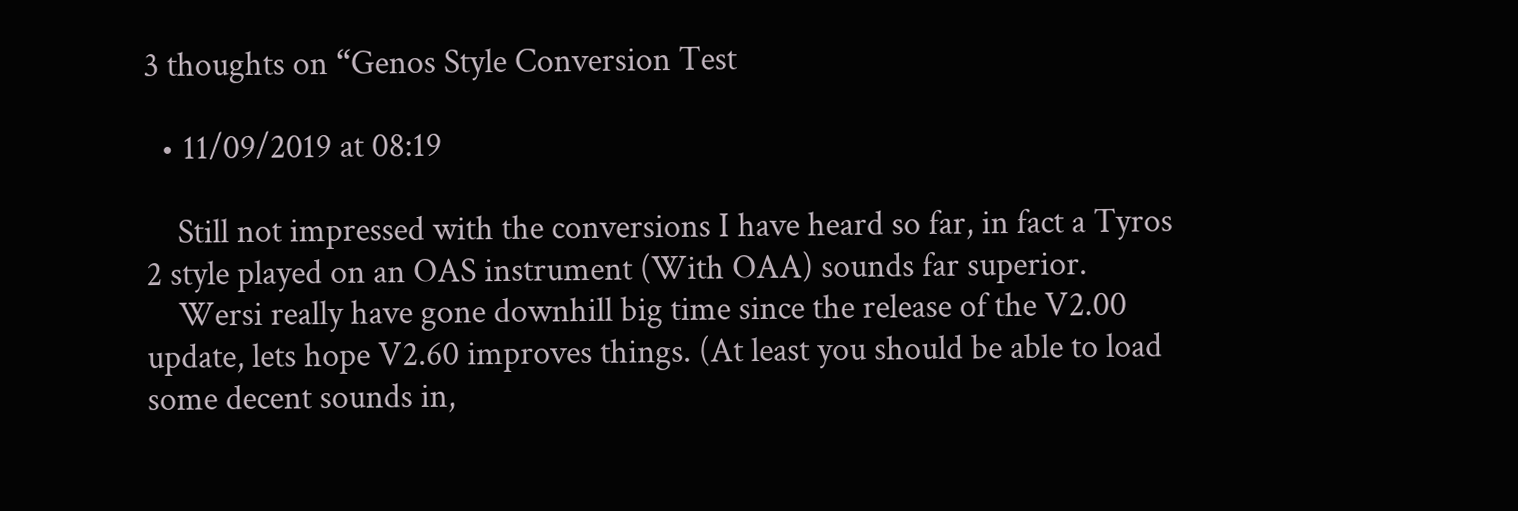3 thoughts on “Genos Style Conversion Test

  • 11/09/2019 at 08:19

    Still not impressed with the conversions I have heard so far, in fact a Tyros 2 style played on an OAS instrument (With OAA) sounds far superior.
    Wersi really have gone downhill big time since the release of the V2.00 update, lets hope V2.60 improves things. (At least you should be able to load some decent sounds in,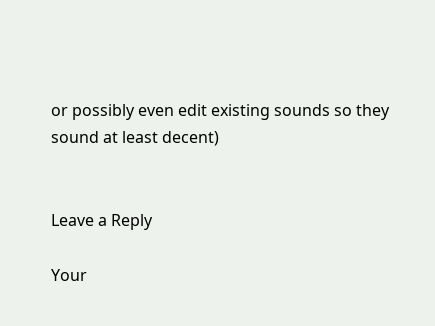or possibly even edit existing sounds so they sound at least decent)


Leave a Reply

Your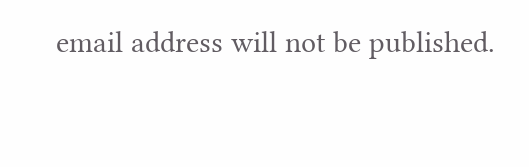email address will not be published.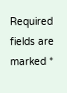Required fields are marked *